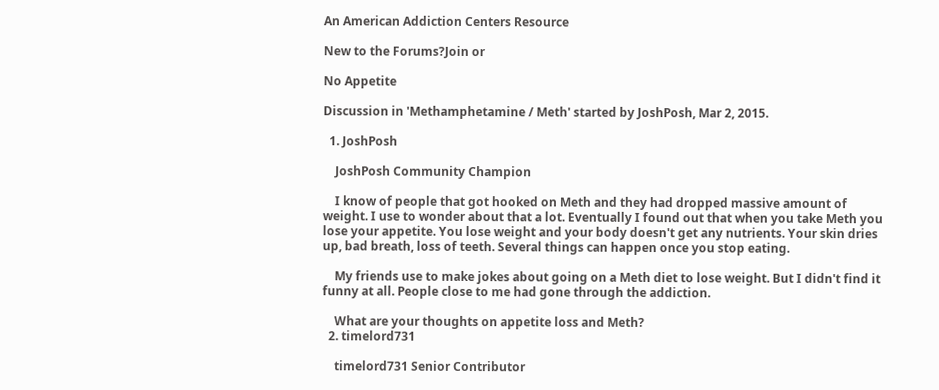An American Addiction Centers Resource

New to the Forums?Join or

No Appetite

Discussion in 'Methamphetamine / Meth' started by JoshPosh, Mar 2, 2015.

  1. JoshPosh

    JoshPosh Community Champion

    I know of people that got hooked on Meth and they had dropped massive amount of weight. I use to wonder about that a lot. Eventually I found out that when you take Meth you lose your appetite. You lose weight and your body doesn't get any nutrients. Your skin dries up, bad breath, loss of teeth. Several things can happen once you stop eating.

    My friends use to make jokes about going on a Meth diet to lose weight. But I didn't find it funny at all. People close to me had gone through the addiction.

    What are your thoughts on appetite loss and Meth?
  2. timelord731

    timelord731 Senior Contributor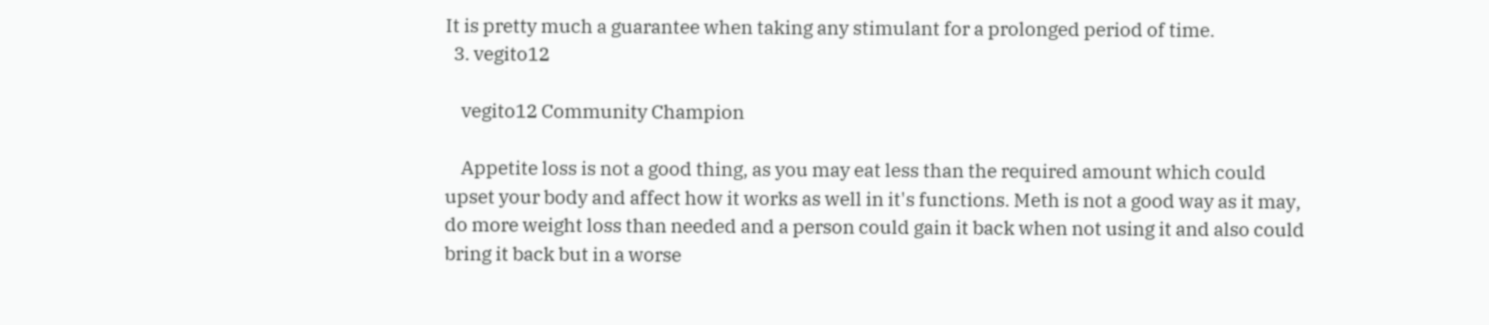It is pretty much a guarantee when taking any stimulant for a prolonged period of time.
  3. vegito12

    vegito12 Community Champion

    Appetite loss is not a good thing, as you may eat less than the required amount which could upset your body and affect how it works as well in it's functions. Meth is not a good way as it may, do more weight loss than needed and a person could gain it back when not using it and also could bring it back but in a worse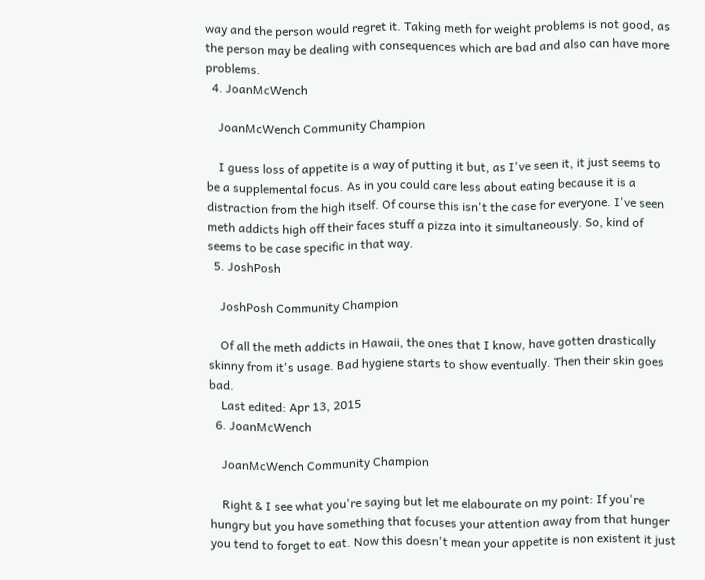way and the person would regret it. Taking meth for weight problems is not good, as the person may be dealing with consequences which are bad and also can have more problems.
  4. JoanMcWench

    JoanMcWench Community Champion

    I guess loss of appetite is a way of putting it but, as I've seen it, it just seems to be a supplemental focus. As in you could care less about eating because it is a distraction from the high itself. Of course this isn't the case for everyone. I've seen meth addicts high off their faces stuff a pizza into it simultaneously. So, kind of seems to be case specific in that way.
  5. JoshPosh

    JoshPosh Community Champion

    Of all the meth addicts in Hawaii, the ones that I know, have gotten drastically skinny from it's usage. Bad hygiene starts to show eventually. Then their skin goes bad.
    Last edited: Apr 13, 2015
  6. JoanMcWench

    JoanMcWench Community Champion

    Right & I see what you're saying but let me elabourate on my point: If you're hungry but you have something that focuses your attention away from that hunger you tend to forget to eat. Now this doesn't mean your appetite is non existent it just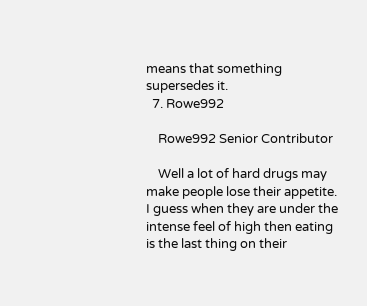means that something supersedes it.
  7. Rowe992

    Rowe992 Senior Contributor

    Well a lot of hard drugs may make people lose their appetite. I guess when they are under the intense feel of high then eating is the last thing on their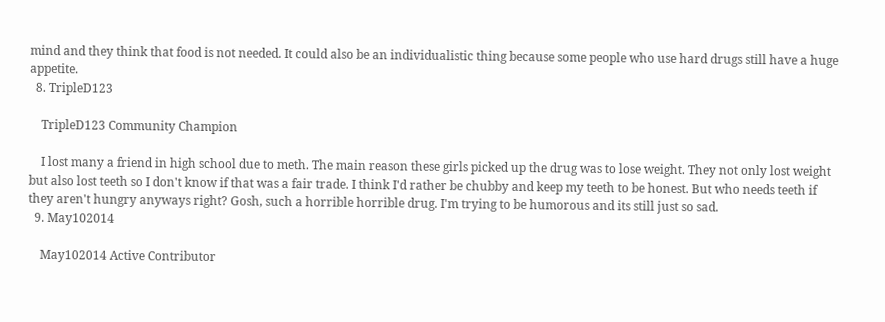mind and they think that food is not needed. It could also be an individualistic thing because some people who use hard drugs still have a huge appetite.
  8. TripleD123

    TripleD123 Community Champion

    I lost many a friend in high school due to meth. The main reason these girls picked up the drug was to lose weight. They not only lost weight but also lost teeth so I don't know if that was a fair trade. I think I'd rather be chubby and keep my teeth to be honest. But who needs teeth if they aren't hungry anyways right? Gosh, such a horrible horrible drug. I'm trying to be humorous and its still just so sad.
  9. May102014

    May102014 Active Contributor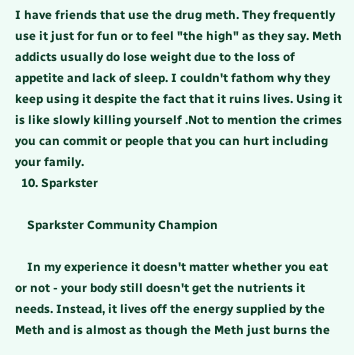I have friends that use the drug meth. They frequently use it just for fun or to feel "the high" as they say. Meth addicts usually do lose weight due to the loss of appetite and lack of sleep. I couldn't fathom why they keep using it despite the fact that it ruins lives. Using it is like slowly killing yourself .Not to mention the crimes you can commit or people that you can hurt including your family.
  10. Sparkster

    Sparkster Community Champion

    In my experience it doesn't matter whether you eat or not - your body still doesn't get the nutrients it needs. Instead, it lives off the energy supplied by the Meth and is almost as though the Meth just burns the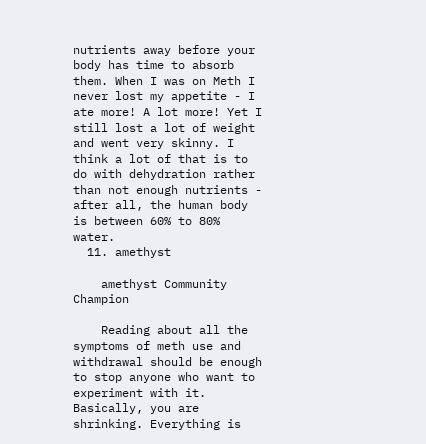nutrients away before your body has time to absorb them. When I was on Meth I never lost my appetite - I ate more! A lot more! Yet I still lost a lot of weight and went very skinny. I think a lot of that is to do with dehydration rather than not enough nutrients - after all, the human body is between 60% to 80% water.
  11. amethyst

    amethyst Community Champion

    Reading about all the symptoms of meth use and withdrawal should be enough to stop anyone who want to experiment with it. Basically, you are shrinking. Everything is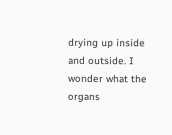drying up inside and outside. I wonder what the organs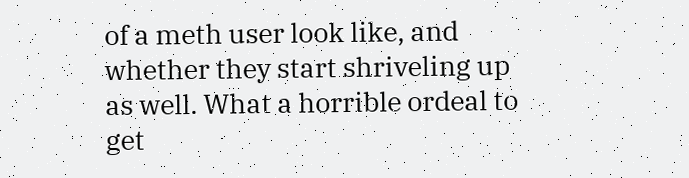of a meth user look like, and whether they start shriveling up as well. What a horrible ordeal to get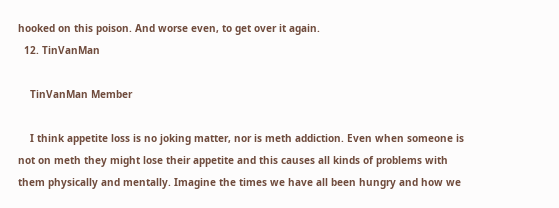hooked on this poison. And worse even, to get over it again.
  12. TinVanMan

    TinVanMan Member

    I think appetite loss is no joking matter, nor is meth addiction. Even when someone is not on meth they might lose their appetite and this causes all kinds of problems with them physically and mentally. Imagine the times we have all been hungry and how we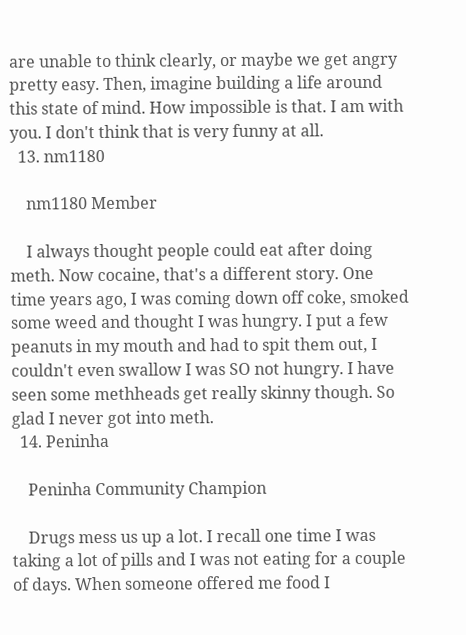are unable to think clearly, or maybe we get angry pretty easy. Then, imagine building a life around this state of mind. How impossible is that. I am with you. I don't think that is very funny at all.
  13. nm1180

    nm1180 Member

    I always thought people could eat after doing meth. Now cocaine, that's a different story. One time years ago, I was coming down off coke, smoked some weed and thought I was hungry. I put a few peanuts in my mouth and had to spit them out, I couldn't even swallow I was SO not hungry. I have seen some methheads get really skinny though. So glad I never got into meth.
  14. Peninha

    Peninha Community Champion

    Drugs mess us up a lot. I recall one time I was taking a lot of pills and I was not eating for a couple of days. When someone offered me food I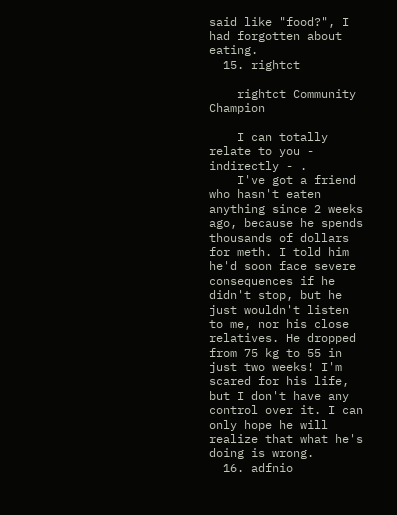said like "food?", I had forgotten about eating.
  15. rightct

    rightct Community Champion

    I can totally relate to you - indirectly - .
    I've got a friend who hasn't eaten anything since 2 weeks ago, because he spends thousands of dollars for meth. I told him he'd soon face severe consequences if he didn't stop, but he just wouldn't listen to me, nor his close relatives. He dropped from 75 kg to 55 in just two weeks! I'm scared for his life, but I don't have any control over it. I can only hope he will realize that what he's doing is wrong.
  16. adfnio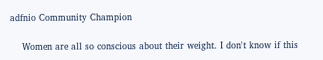adfnio Community Champion

    Women are all so conscious about their weight. I don't know if this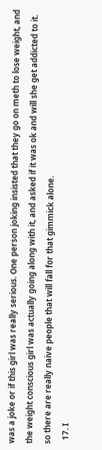was a joke or if this girl was really serious. One person joking insisted that they go on meth to lose weight, and the weight conscious girl was actually going along with it, and asked if it was ok and will she get addicted to it. so there are really naive people that will fall for that gimmick alone.
  17. I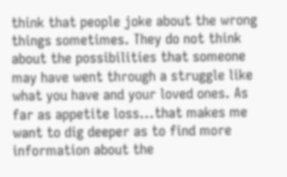think that people joke about the wrong things sometimes. They do not think about the possibilities that someone may have went through a struggle like what you have and your loved ones. As far as appetite loss...that makes me want to dig deeper as to find more information about the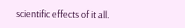scientific effects of it all.